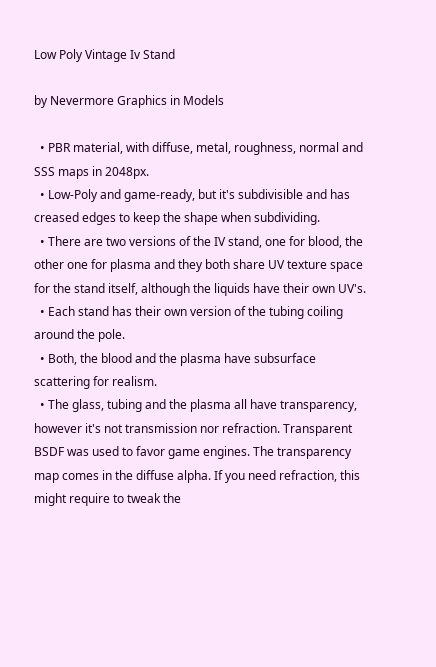Low Poly Vintage Iv Stand

by Nevermore Graphics in Models

  • PBR material, with diffuse, metal, roughness, normal and SSS maps in 2048px.
  • Low-Poly and game-ready, but it's subdivisible and has creased edges to keep the shape when subdividing.
  • There are two versions of the IV stand, one for blood, the other one for plasma and they both share UV texture space for the stand itself, although the liquids have their own UV's.
  • Each stand has their own version of the tubing coiling around the pole.
  • Both, the blood and the plasma have subsurface scattering for realism.
  • The glass, tubing and the plasma all have transparency, however it's not transmission nor refraction. Transparent BSDF was used to favor game engines. The transparency map comes in the diffuse alpha. If you need refraction, this might require to tweak the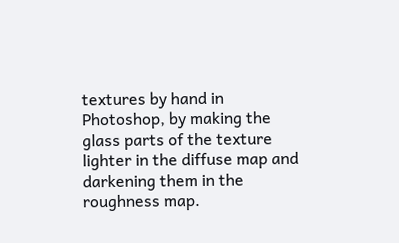textures by hand in Photoshop, by making the glass parts of the texture lighter in the diffuse map and darkening them in the roughness map.